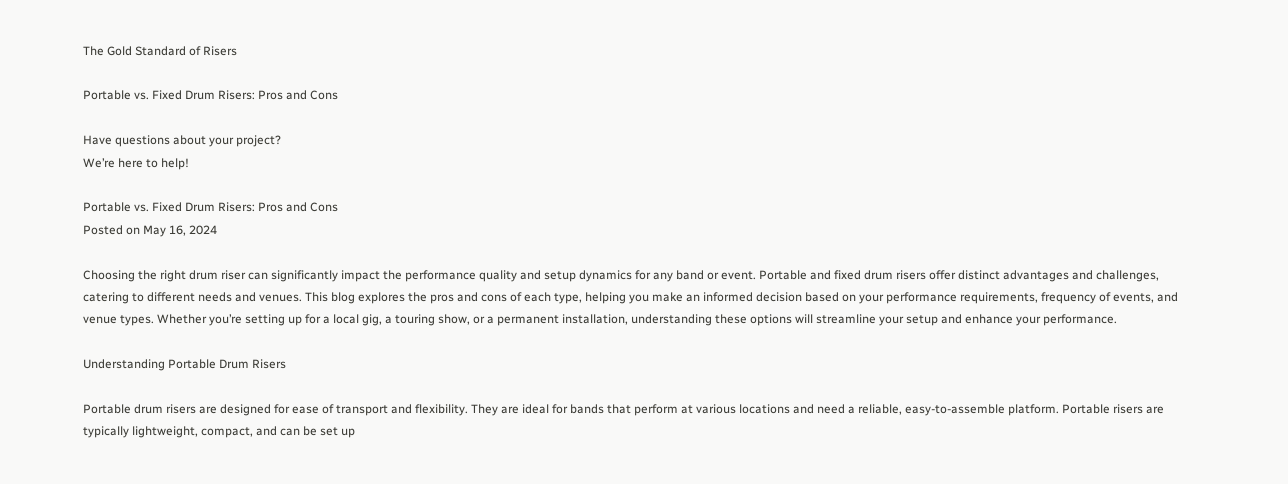The Gold Standard of Risers

Portable vs. Fixed Drum Risers: Pros and Cons

Have questions about your project?
We’re here to help!

Portable vs. Fixed Drum Risers: Pros and Cons
Posted on May 16, 2024

Choosing the right drum riser can significantly impact the performance quality and setup dynamics for any band or event. Portable and fixed drum risers offer distinct advantages and challenges, catering to different needs and venues. This blog explores the pros and cons of each type, helping you make an informed decision based on your performance requirements, frequency of events, and venue types. Whether you’re setting up for a local gig, a touring show, or a permanent installation, understanding these options will streamline your setup and enhance your performance.

Understanding Portable Drum Risers

Portable drum risers are designed for ease of transport and flexibility. They are ideal for bands that perform at various locations and need a reliable, easy-to-assemble platform. Portable risers are typically lightweight, compact, and can be set up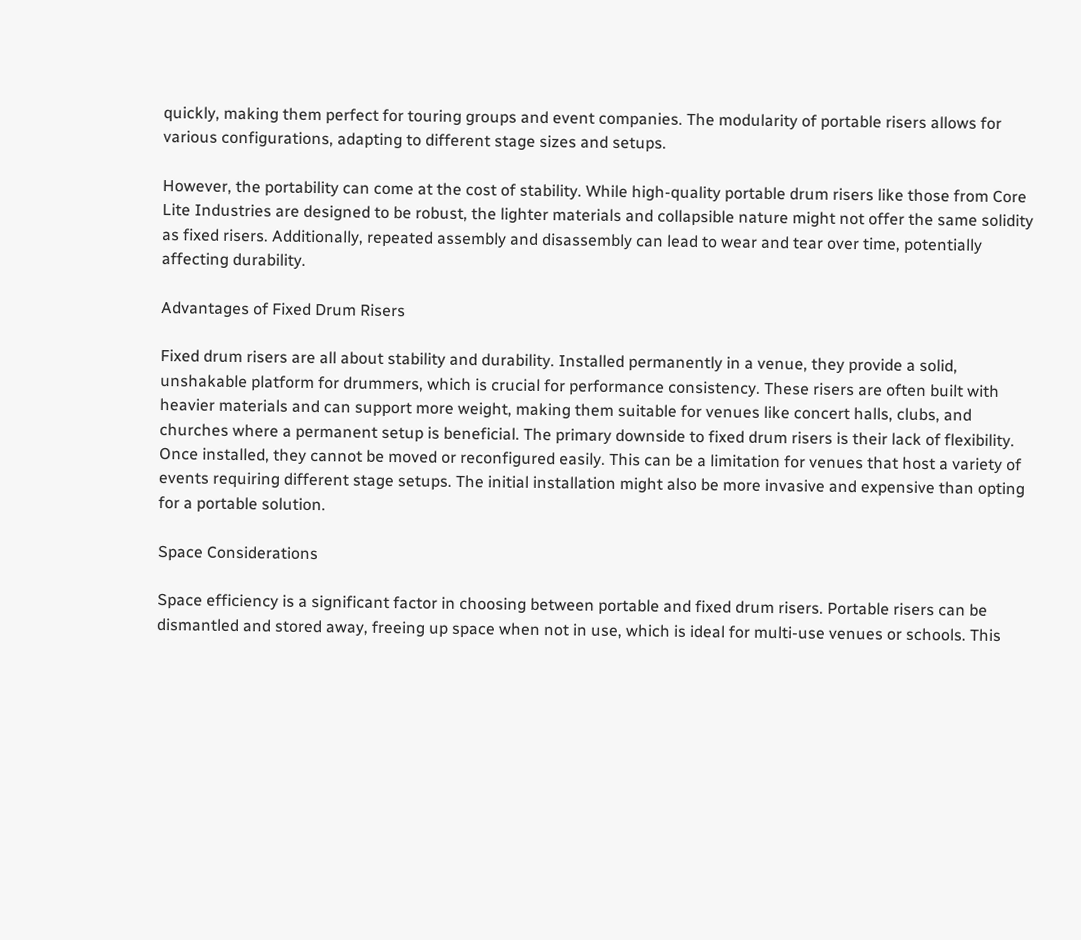quickly, making them perfect for touring groups and event companies. The modularity of portable risers allows for various configurations, adapting to different stage sizes and setups.

However, the portability can come at the cost of stability. While high-quality portable drum risers like those from Core Lite Industries are designed to be robust, the lighter materials and collapsible nature might not offer the same solidity as fixed risers. Additionally, repeated assembly and disassembly can lead to wear and tear over time, potentially affecting durability.

Advantages of Fixed Drum Risers

Fixed drum risers are all about stability and durability. Installed permanently in a venue, they provide a solid, unshakable platform for drummers, which is crucial for performance consistency. These risers are often built with heavier materials and can support more weight, making them suitable for venues like concert halls, clubs, and churches where a permanent setup is beneficial. The primary downside to fixed drum risers is their lack of flexibility. Once installed, they cannot be moved or reconfigured easily. This can be a limitation for venues that host a variety of events requiring different stage setups. The initial installation might also be more invasive and expensive than opting for a portable solution.

Space Considerations

Space efficiency is a significant factor in choosing between portable and fixed drum risers. Portable risers can be dismantled and stored away, freeing up space when not in use, which is ideal for multi-use venues or schools. This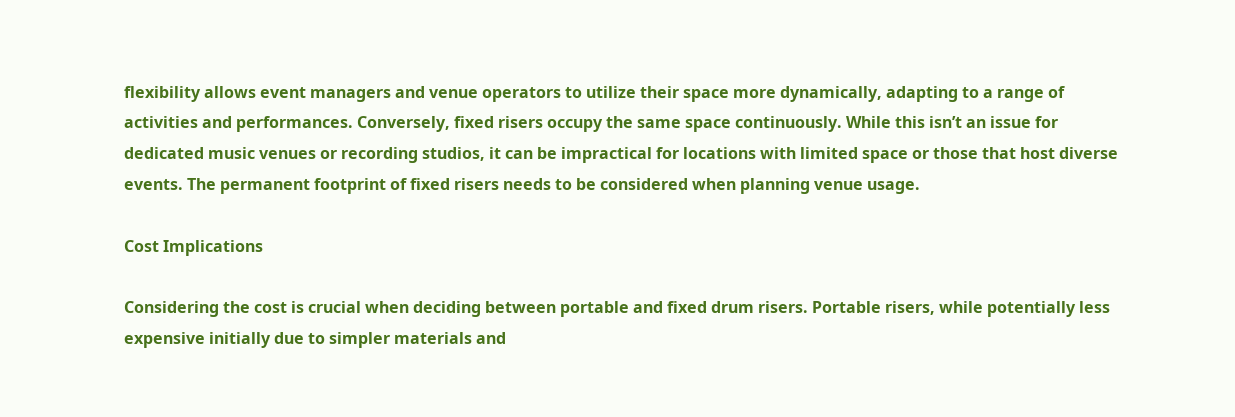flexibility allows event managers and venue operators to utilize their space more dynamically, adapting to a range of activities and performances. Conversely, fixed risers occupy the same space continuously. While this isn’t an issue for dedicated music venues or recording studios, it can be impractical for locations with limited space or those that host diverse events. The permanent footprint of fixed risers needs to be considered when planning venue usage.

Cost Implications

Considering the cost is crucial when deciding between portable and fixed drum risers. Portable risers, while potentially less expensive initially due to simpler materials and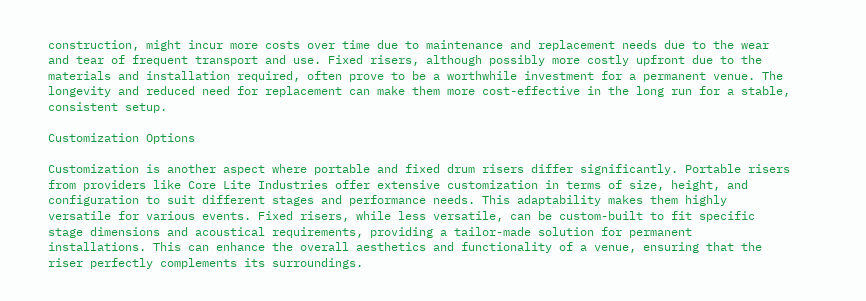construction, might incur more costs over time due to maintenance and replacement needs due to the wear and tear of frequent transport and use. Fixed risers, although possibly more costly upfront due to the materials and installation required, often prove to be a worthwhile investment for a permanent venue. The longevity and reduced need for replacement can make them more cost-effective in the long run for a stable, consistent setup.

Customization Options

Customization is another aspect where portable and fixed drum risers differ significantly. Portable risers from providers like Core Lite Industries offer extensive customization in terms of size, height, and configuration to suit different stages and performance needs. This adaptability makes them highly versatile for various events. Fixed risers, while less versatile, can be custom-built to fit specific stage dimensions and acoustical requirements, providing a tailor-made solution for permanent installations. This can enhance the overall aesthetics and functionality of a venue, ensuring that the riser perfectly complements its surroundings.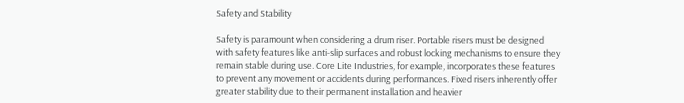Safety and Stability

Safety is paramount when considering a drum riser. Portable risers must be designed with safety features like anti-slip surfaces and robust locking mechanisms to ensure they remain stable during use. Core Lite Industries, for example, incorporates these features to prevent any movement or accidents during performances. Fixed risers inherently offer greater stability due to their permanent installation and heavier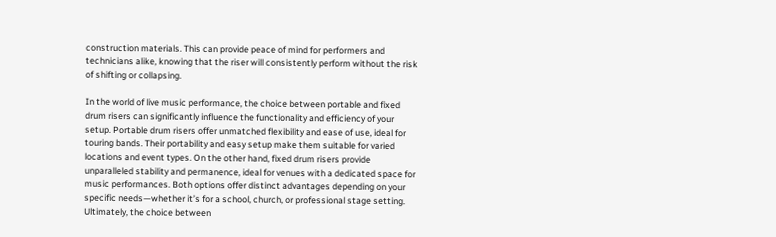construction materials. This can provide peace of mind for performers and technicians alike, knowing that the riser will consistently perform without the risk of shifting or collapsing.

In the world of live music performance, the choice between portable and fixed drum risers can significantly influence the functionality and efficiency of your setup. Portable drum risers offer unmatched flexibility and ease of use, ideal for touring bands. Their portability and easy setup make them suitable for varied locations and event types. On the other hand, fixed drum risers provide unparalleled stability and permanence, ideal for venues with a dedicated space for music performances. Both options offer distinct advantages depending on your specific needs—whether it’s for a school, church, or professional stage setting. Ultimately, the choice between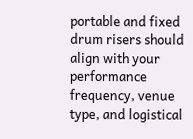portable and fixed drum risers should align with your performance frequency, venue type, and logistical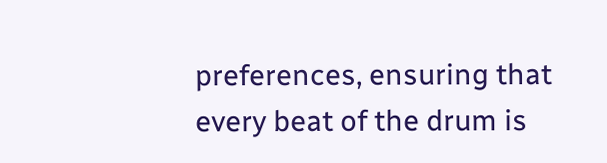preferences, ensuring that every beat of the drum is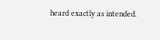heard exactly as intended.